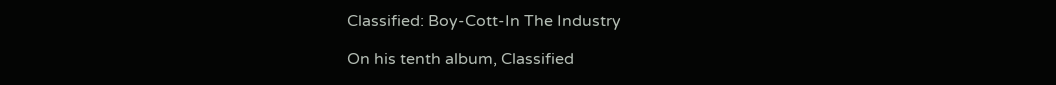Classified: Boy-Cott-In The Industry

On his tenth album, Classified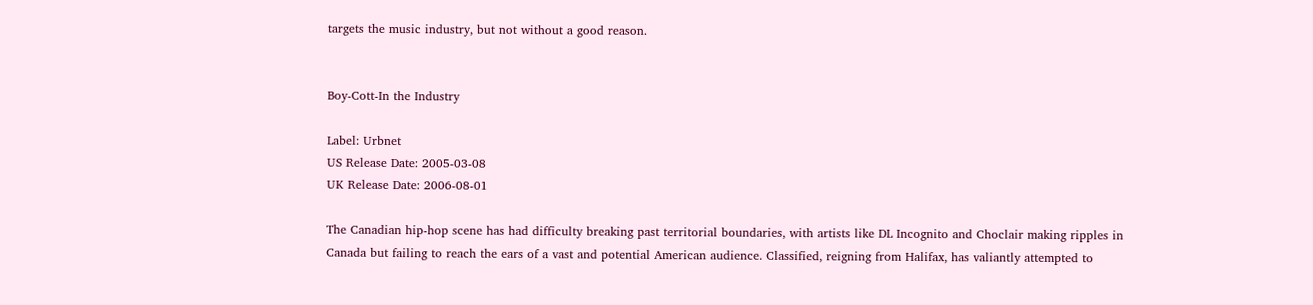targets the music industry, but not without a good reason.


Boy-Cott-In the Industry

Label: Urbnet
US Release Date: 2005-03-08
UK Release Date: 2006-08-01

The Canadian hip-hop scene has had difficulty breaking past territorial boundaries, with artists like DL Incognito and Choclair making ripples in Canada but failing to reach the ears of a vast and potential American audience. Classified, reigning from Halifax, has valiantly attempted to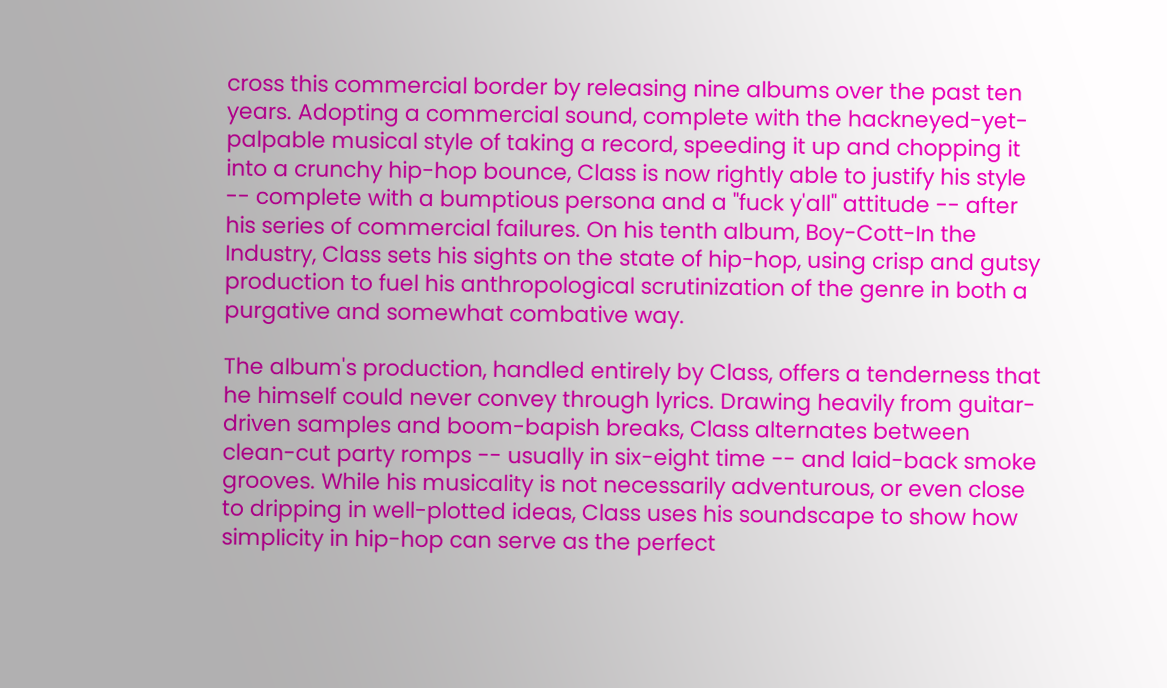cross this commercial border by releasing nine albums over the past ten years. Adopting a commercial sound, complete with the hackneyed-yet-palpable musical style of taking a record, speeding it up and chopping it into a crunchy hip-hop bounce, Class is now rightly able to justify his style -- complete with a bumptious persona and a "fuck y'all" attitude -- after his series of commercial failures. On his tenth album, Boy-Cott-In the Industry, Class sets his sights on the state of hip-hop, using crisp and gutsy production to fuel his anthropological scrutinization of the genre in both a purgative and somewhat combative way.

The album's production, handled entirely by Class, offers a tenderness that he himself could never convey through lyrics. Drawing heavily from guitar-driven samples and boom-bapish breaks, Class alternates between clean-cut party romps -- usually in six-eight time -- and laid-back smoke grooves. While his musicality is not necessarily adventurous, or even close to dripping in well-plotted ideas, Class uses his soundscape to show how simplicity in hip-hop can serve as the perfect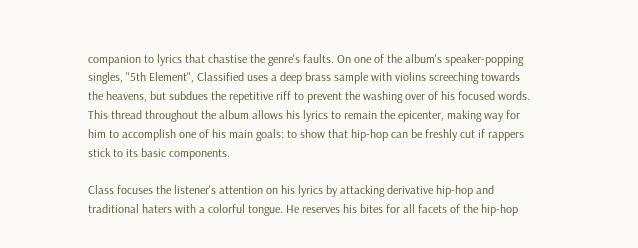companion to lyrics that chastise the genre's faults. On one of the album's speaker-popping singles, "5th Element", Classified uses a deep brass sample with violins screeching towards the heavens, but subdues the repetitive riff to prevent the washing over of his focused words. This thread throughout the album allows his lyrics to remain the epicenter, making way for him to accomplish one of his main goals: to show that hip-hop can be freshly cut if rappers stick to its basic components.

Class focuses the listener's attention on his lyrics by attacking derivative hip-hop and traditional haters with a colorful tongue. He reserves his bites for all facets of the hip-hop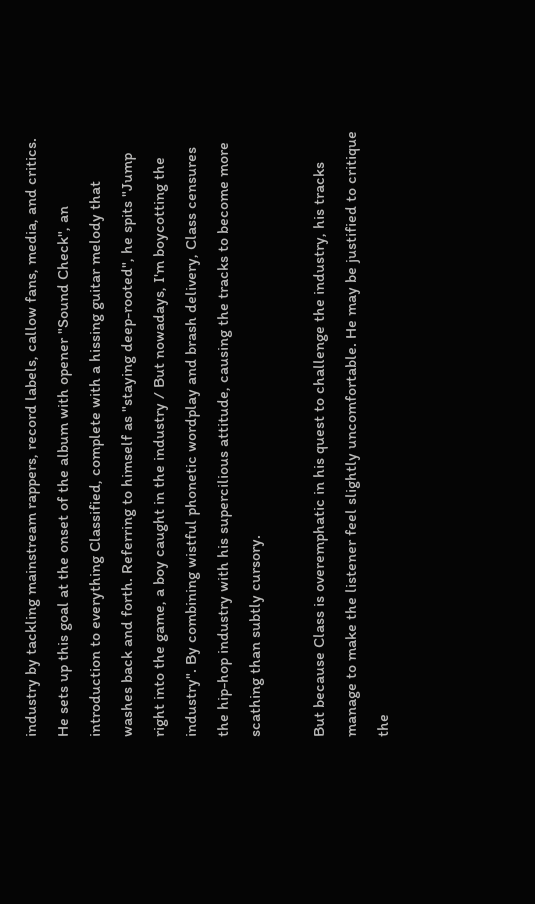industry by tackling mainstream rappers, record labels, callow fans, media, and critics. He sets up this goal at the onset of the album with opener "Sound Check", an introduction to everything Classified, complete with a hissing guitar melody that washes back and forth. Referring to himself as "staying deep-rooted", he spits "Jump right into the game, a boy caught in the industry / But nowadays, I'm boycotting the industry". By combining wistful phonetic wordplay and brash delivery, Class censures the hip-hop industry with his supercilious attitude, causing the tracks to become more scathing than subtly cursory.

But because Class is overemphatic in his quest to challenge the industry, his tracks manage to make the listener feel slightly uncomfortable. He may be justified to critique the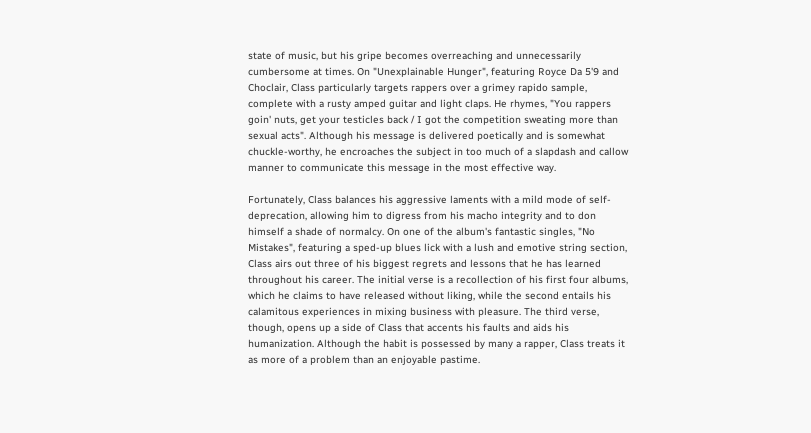state of music, but his gripe becomes overreaching and unnecessarily cumbersome at times. On "Unexplainable Hunger", featuring Royce Da 5'9 and Choclair, Class particularly targets rappers over a grimey rapido sample, complete with a rusty amped guitar and light claps. He rhymes, "You rappers goin' nuts, get your testicles back / I got the competition sweating more than sexual acts". Although his message is delivered poetically and is somewhat chuckle-worthy, he encroaches the subject in too much of a slapdash and callow manner to communicate this message in the most effective way.

Fortunately, Class balances his aggressive laments with a mild mode of self-deprecation, allowing him to digress from his macho integrity and to don himself a shade of normalcy. On one of the album's fantastic singles, "No Mistakes", featuring a sped-up blues lick with a lush and emotive string section, Class airs out three of his biggest regrets and lessons that he has learned throughout his career. The initial verse is a recollection of his first four albums, which he claims to have released without liking, while the second entails his calamitous experiences in mixing business with pleasure. The third verse, though, opens up a side of Class that accents his faults and aids his humanization. Although the habit is possessed by many a rapper, Class treats it as more of a problem than an enjoyable pastime.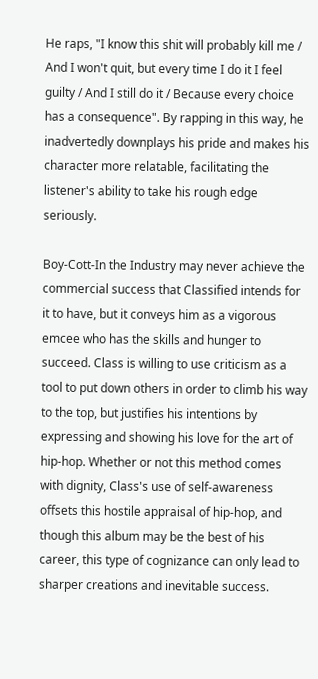He raps, "I know this shit will probably kill me / And I won't quit, but every time I do it I feel guilty / And I still do it / Because every choice has a consequence". By rapping in this way, he inadvertedly downplays his pride and makes his character more relatable, facilitating the listener's ability to take his rough edge seriously.

Boy-Cott-In the Industry may never achieve the commercial success that Classified intends for it to have, but it conveys him as a vigorous emcee who has the skills and hunger to succeed. Class is willing to use criticism as a tool to put down others in order to climb his way to the top, but justifies his intentions by expressing and showing his love for the art of hip-hop. Whether or not this method comes with dignity, Class's use of self-awareness offsets this hostile appraisal of hip-hop, and though this album may be the best of his career, this type of cognizance can only lead to sharper creations and inevitable success.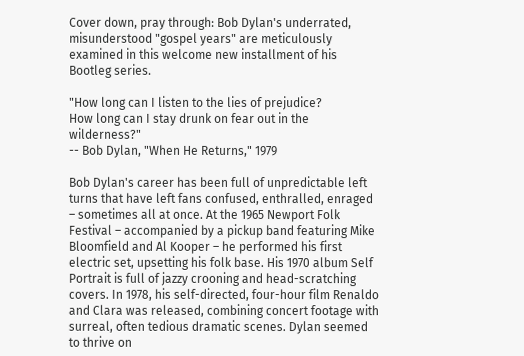Cover down, pray through: Bob Dylan's underrated, misunderstood "gospel years" are meticulously examined in this welcome new installment of his Bootleg series.

"How long can I listen to the lies of prejudice?
How long can I stay drunk on fear out in the wilderness?"
-- Bob Dylan, "When He Returns," 1979

Bob Dylan's career has been full of unpredictable left turns that have left fans confused, enthralled, enraged – sometimes all at once. At the 1965 Newport Folk Festival – accompanied by a pickup band featuring Mike Bloomfield and Al Kooper – he performed his first electric set, upsetting his folk base. His 1970 album Self Portrait is full of jazzy crooning and head-scratching covers. In 1978, his self-directed, four-hour film Renaldo and Clara was released, combining concert footage with surreal, often tedious dramatic scenes. Dylan seemed to thrive on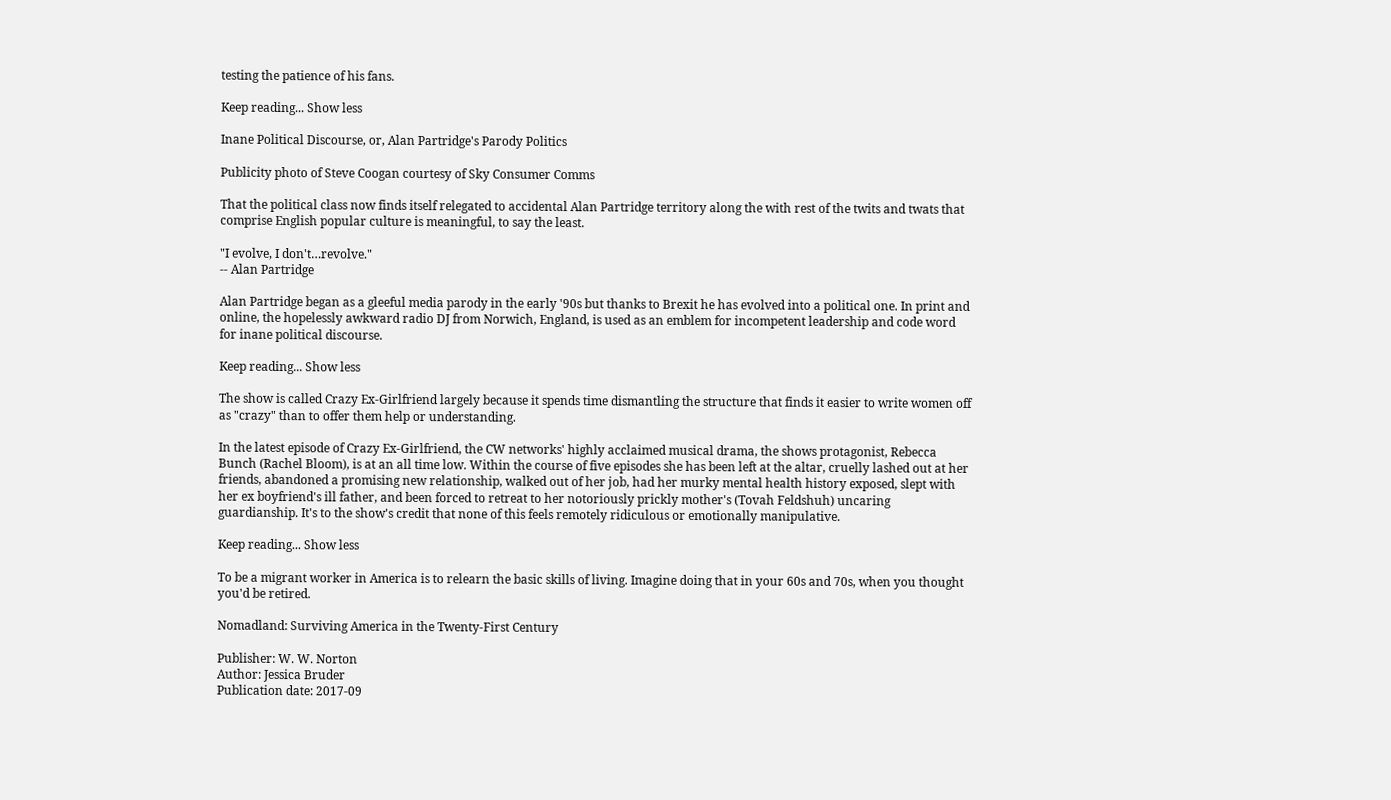testing the patience of his fans.

Keep reading... Show less

Inane Political Discourse, or, Alan Partridge's Parody Politics

Publicity photo of Steve Coogan courtesy of Sky Consumer Comms

That the political class now finds itself relegated to accidental Alan Partridge territory along the with rest of the twits and twats that comprise English popular culture is meaningful, to say the least.

"I evolve, I don't…revolve."
-- Alan Partridge

Alan Partridge began as a gleeful media parody in the early '90s but thanks to Brexit he has evolved into a political one. In print and online, the hopelessly awkward radio DJ from Norwich, England, is used as an emblem for incompetent leadership and code word for inane political discourse.

Keep reading... Show less

The show is called Crazy Ex-Girlfriend largely because it spends time dismantling the structure that finds it easier to write women off as "crazy" than to offer them help or understanding.

In the latest episode of Crazy Ex-Girlfriend, the CW networks' highly acclaimed musical drama, the shows protagonist, Rebecca Bunch (Rachel Bloom), is at an all time low. Within the course of five episodes she has been left at the altar, cruelly lashed out at her friends, abandoned a promising new relationship, walked out of her job, had her murky mental health history exposed, slept with her ex boyfriend's ill father, and been forced to retreat to her notoriously prickly mother's (Tovah Feldshuh) uncaring guardianship. It's to the show's credit that none of this feels remotely ridiculous or emotionally manipulative.

Keep reading... Show less

To be a migrant worker in America is to relearn the basic skills of living. Imagine doing that in your 60s and 70s, when you thought you'd be retired.

Nomadland: Surviving America in the Twenty-First Century

Publisher: W. W. Norton
Author: Jessica Bruder
Publication date: 2017-09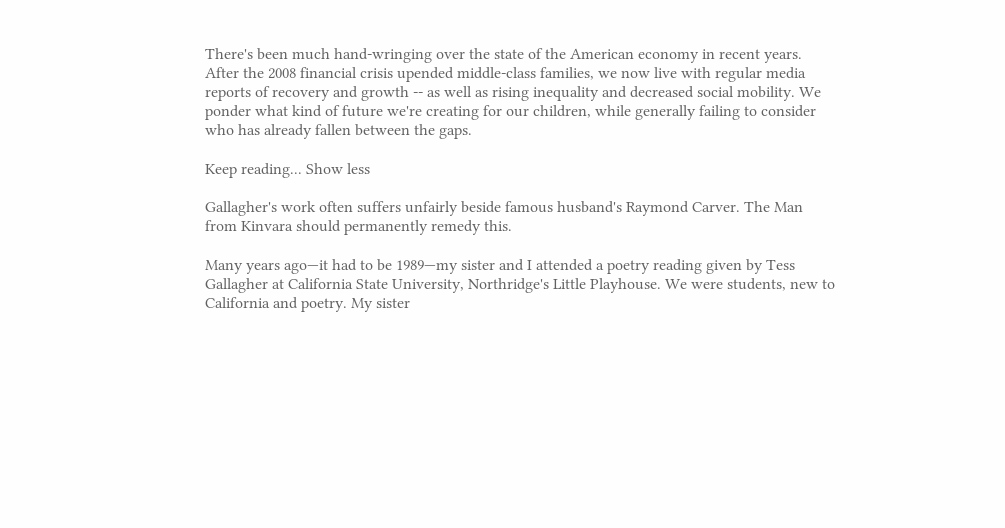There's been much hand-wringing over the state of the American economy in recent years. After the 2008 financial crisis upended middle-class families, we now live with regular media reports of recovery and growth -- as well as rising inequality and decreased social mobility. We ponder what kind of future we're creating for our children, while generally failing to consider who has already fallen between the gaps.

Keep reading... Show less

Gallagher's work often suffers unfairly beside famous husband's Raymond Carver. The Man from Kinvara should permanently remedy this.

Many years ago—it had to be 1989—my sister and I attended a poetry reading given by Tess Gallagher at California State University, Northridge's Little Playhouse. We were students, new to California and poetry. My sister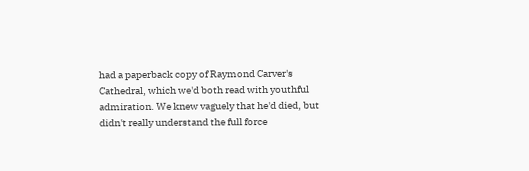had a paperback copy of Raymond Carver's Cathedral, which we'd both read with youthful admiration. We knew vaguely that he'd died, but didn't really understand the full force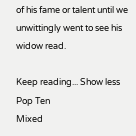of his fame or talent until we unwittingly went to see his widow read.

Keep reading... Show less
Pop Ten
Mixed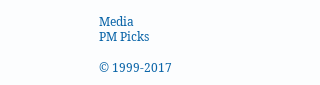Media
PM Picks

© 1999-2017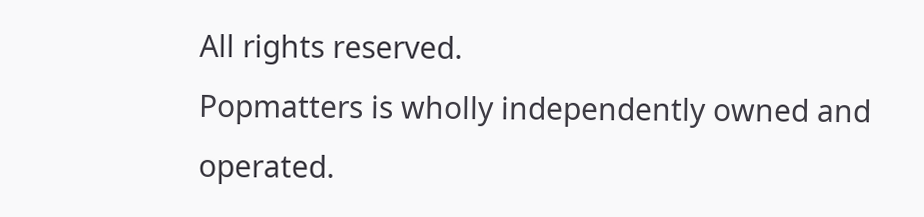All rights reserved.
Popmatters is wholly independently owned and operated.